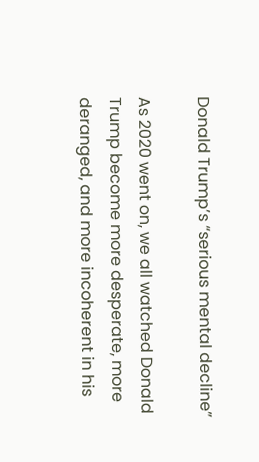Donald Trump’s “serious mental decline”

As 2020 went on, we all watched Donald Trump become more desperate, more deranged, and more incoherent in his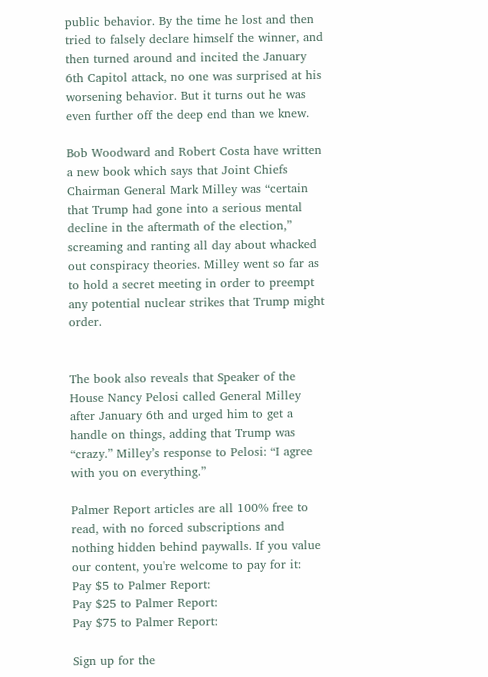public behavior. By the time he lost and then tried to falsely declare himself the winner, and then turned around and incited the January 6th Capitol attack, no one was surprised at his worsening behavior. But it turns out he was even further off the deep end than we knew.

Bob Woodward and Robert Costa have written a new book which says that Joint Chiefs Chairman General Mark Milley was “certain that Trump had gone into a serious mental decline in the aftermath of the election,” screaming and ranting all day about whacked out conspiracy theories. Milley went so far as to hold a secret meeting in order to preempt any potential nuclear strikes that Trump might order.


The book also reveals that Speaker of the House Nancy Pelosi called General Milley after January 6th and urged him to get a handle on things, adding that Trump was “crazy.” Milley’s response to Pelosi: “I agree with you on everything.”

Palmer Report articles are all 100% free to read, with no forced subscriptions and nothing hidden behind paywalls. If you value our content, you're welcome to pay for it:
Pay $5 to Palmer Report:
Pay $25 to Palmer Report:
Pay $75 to Palmer Report:

Sign up for the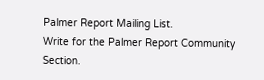Palmer Report Mailing List.
Write for the Palmer Report Community Section.